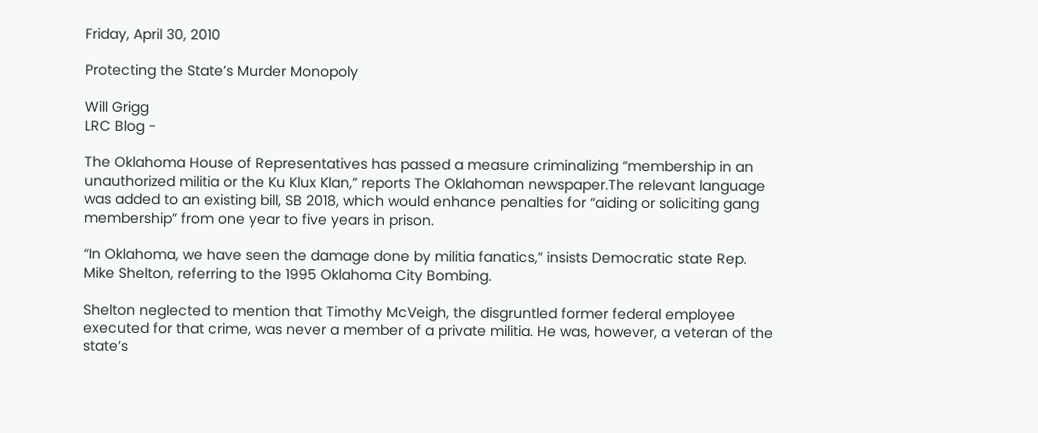Friday, April 30, 2010

Protecting the State’s Murder Monopoly

Will Grigg
LRC Blog -

The Oklahoma House of Representatives has passed a measure criminalizing “membership in an unauthorized militia or the Ku Klux Klan,” reports The Oklahoman newspaper.The relevant language was added to an existing bill, SB 2018, which would enhance penalties for “aiding or soliciting gang membership” from one year to five years in prison.

“In Oklahoma, we have seen the damage done by militia fanatics,” insists Democratic state Rep. Mike Shelton, referring to the 1995 Oklahoma City Bombing.

Shelton neglected to mention that Timothy McVeigh, the disgruntled former federal employee executed for that crime, was never a member of a private militia. He was, however, a veteran of the state’s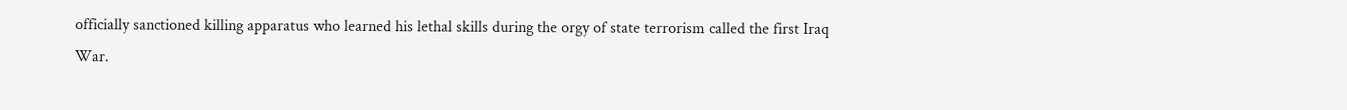officially sanctioned killing apparatus who learned his lethal skills during the orgy of state terrorism called the first Iraq War.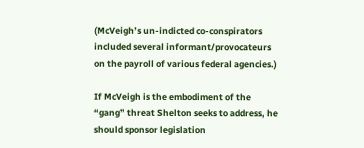(McVeigh’s un-indicted co-conspirators included several informant/provocateurs on the payroll of various federal agencies.)

If McVeigh is the embodiment of the “gang” threat Shelton seeks to address, he should sponsor legislation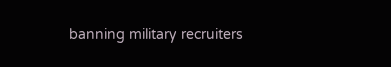banning military recruiters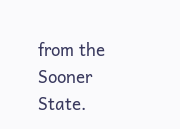from the Sooner State.